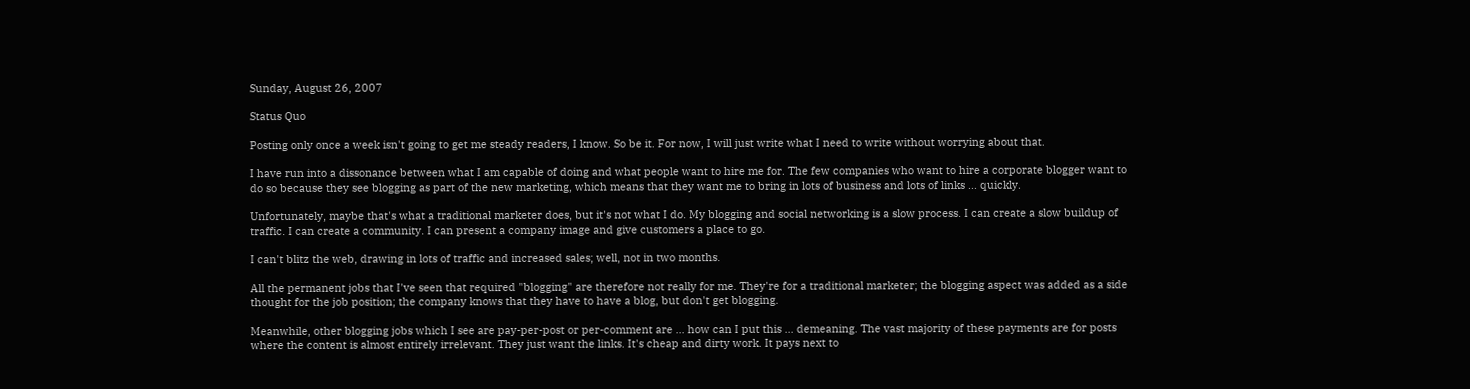Sunday, August 26, 2007

Status Quo

Posting only once a week isn't going to get me steady readers, I know. So be it. For now, I will just write what I need to write without worrying about that.

I have run into a dissonance between what I am capable of doing and what people want to hire me for. The few companies who want to hire a corporate blogger want to do so because they see blogging as part of the new marketing, which means that they want me to bring in lots of business and lots of links ... quickly.

Unfortunately, maybe that's what a traditional marketer does, but it's not what I do. My blogging and social networking is a slow process. I can create a slow buildup of traffic. I can create a community. I can present a company image and give customers a place to go.

I can't blitz the web, drawing in lots of traffic and increased sales; well, not in two months.

All the permanent jobs that I've seen that required "blogging" are therefore not really for me. They're for a traditional marketer; the blogging aspect was added as a side thought for the job position; the company knows that they have to have a blog, but don't get blogging.

Meanwhile, other blogging jobs which I see are pay-per-post or per-comment are ... how can I put this ... demeaning. The vast majority of these payments are for posts where the content is almost entirely irrelevant. They just want the links. It's cheap and dirty work. It pays next to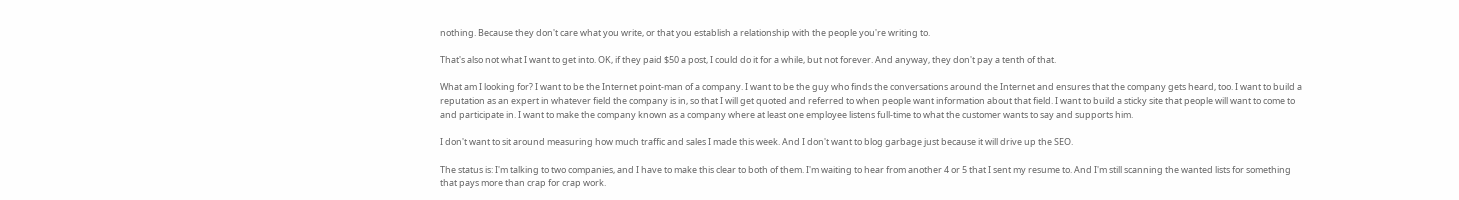nothing. Because they don't care what you write, or that you establish a relationship with the people you're writing to.

That's also not what I want to get into. OK, if they paid $50 a post, I could do it for a while, but not forever. And anyway, they don't pay a tenth of that.

What am I looking for? I want to be the Internet point-man of a company. I want to be the guy who finds the conversations around the Internet and ensures that the company gets heard, too. I want to build a reputation as an expert in whatever field the company is in, so that I will get quoted and referred to when people want information about that field. I want to build a sticky site that people will want to come to and participate in. I want to make the company known as a company where at least one employee listens full-time to what the customer wants to say and supports him.

I don't want to sit around measuring how much traffic and sales I made this week. And I don't want to blog garbage just because it will drive up the SEO.

The status is: I'm talking to two companies, and I have to make this clear to both of them. I'm waiting to hear from another 4 or 5 that I sent my resume to. And I'm still scanning the wanted lists for something that pays more than crap for crap work.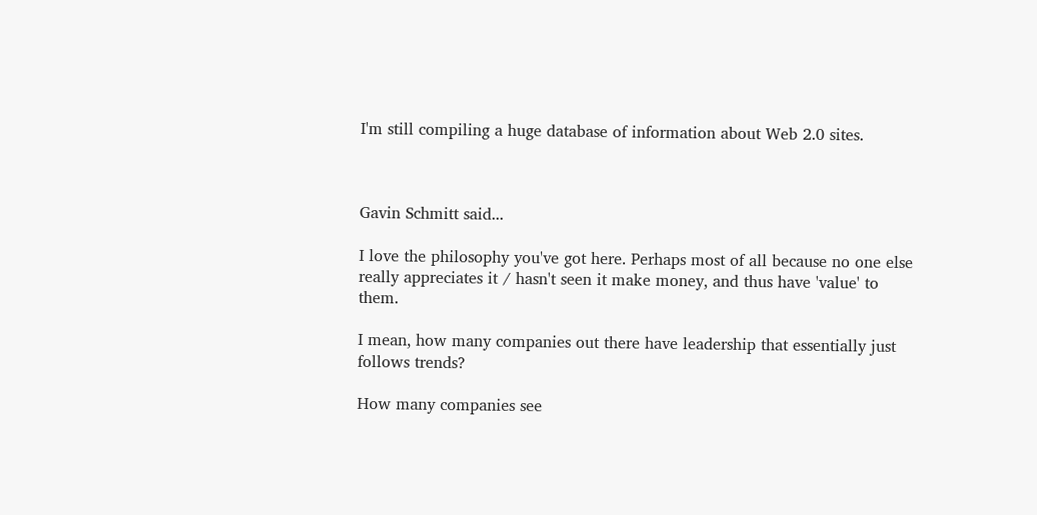I'm still compiling a huge database of information about Web 2.0 sites.



Gavin Schmitt said...

I love the philosophy you've got here. Perhaps most of all because no one else really appreciates it / hasn't seen it make money, and thus have 'value' to them.

I mean, how many companies out there have leadership that essentially just follows trends?

How many companies see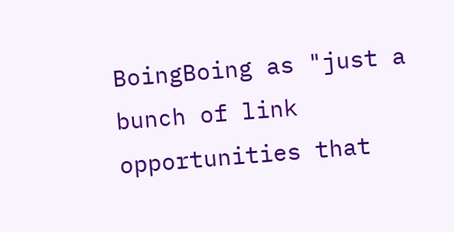BoingBoing as "just a bunch of link opportunities that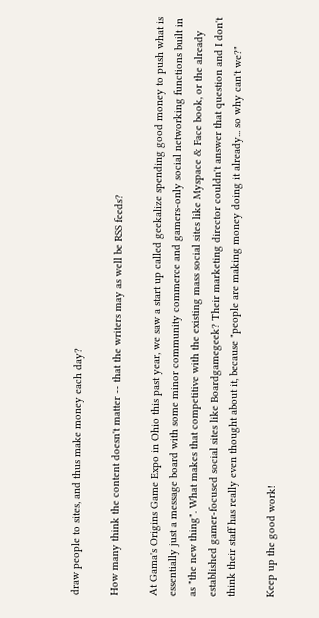draw people to sites, and thus make money each day?

How many think the content doesn't matter -- that the writers may as well be RSS feeds?

At Gama's Origins Game Expo in Ohio this past year, we saw a start up called geekalize spending good money to push what is essentially just a message board with some minor community commerce and gamers-only social networking functions built in as "the new thing". What makes that competitive with the existing mass social sites like Myspace & Face book, or the already established gamer-focused social sites like Boardgamegeek? Their marketing director couldn't answer that question and I don't think their staff has really even thought about it, because "people are making money doing it already... so why can't we?"

Keep up the good work!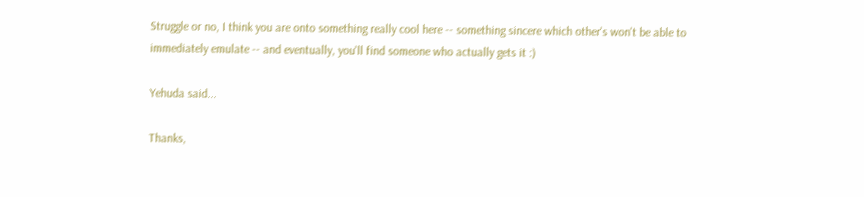Struggle or no, I think you are onto something really cool here -- something sincere which other's won't be able to immediately emulate -- and eventually, you'll find someone who actually gets it :)

Yehuda said...

Thanks,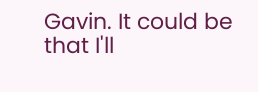Gavin. It could be that I'll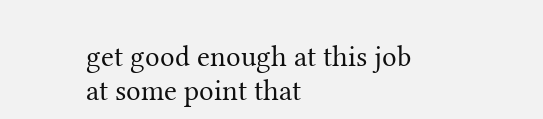get good enough at this job at some point that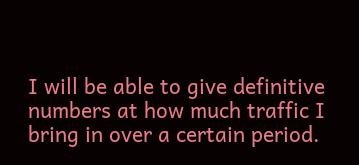I will be able to give definitive numbers at how much traffic I bring in over a certain period.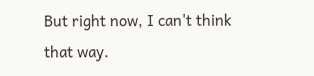But right now, I can't think that way.